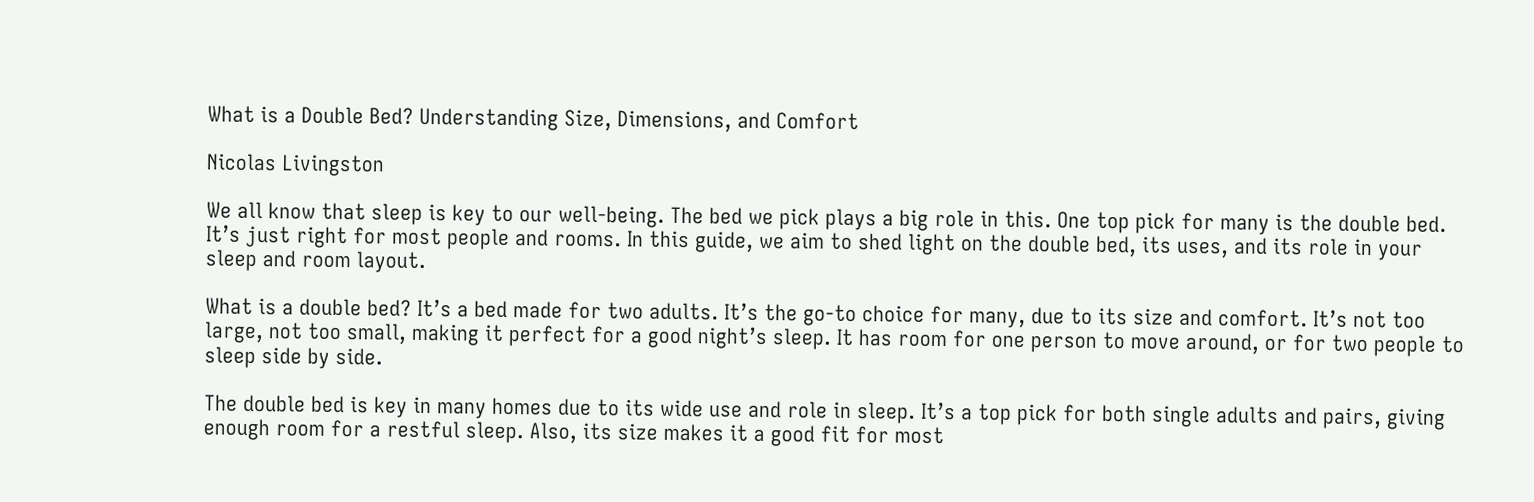What is a Double Bed? Understanding Size, Dimensions, and Comfort

Nicolas Livingston

We all know that sleep is key to our well-being. The bed we pick plays a big role in this. One top pick for many is the double bed. It’s just right for most people and rooms. In this guide, we aim to shed light on the double bed, its uses, and its role in your sleep and room layout.

What is a double bed? It’s a bed made for two adults. It’s the go-to choice for many, due to its size and comfort. It’s not too large, not too small, making it perfect for a good night’s sleep. It has room for one person to move around, or for two people to sleep side by side.

The double bed is key in many homes due to its wide use and role in sleep. It’s a top pick for both single adults and pairs, giving enough room for a restful sleep. Also, its size makes it a good fit for most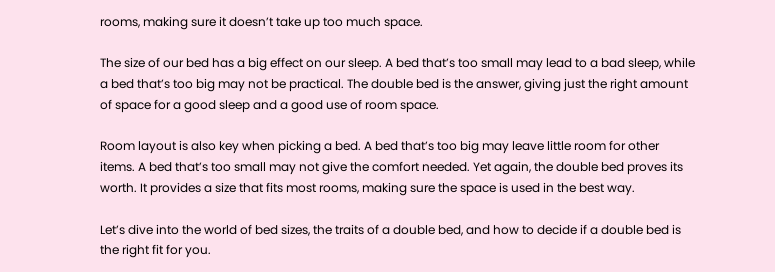rooms, making sure it doesn’t take up too much space.

The size of our bed has a big effect on our sleep. A bed that’s too small may lead to a bad sleep, while a bed that’s too big may not be practical. The double bed is the answer, giving just the right amount of space for a good sleep and a good use of room space.

Room layout is also key when picking a bed. A bed that’s too big may leave little room for other items. A bed that’s too small may not give the comfort needed. Yet again, the double bed proves its worth. It provides a size that fits most rooms, making sure the space is used in the best way.

Let’s dive into the world of bed sizes, the traits of a double bed, and how to decide if a double bed is the right fit for you.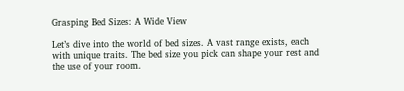Grasping Bed Sizes: A Wide View

Let’s dive into the world of bed sizes. A vast range exists, each with unique traits. The bed size you pick can shape your rest and the use of your room.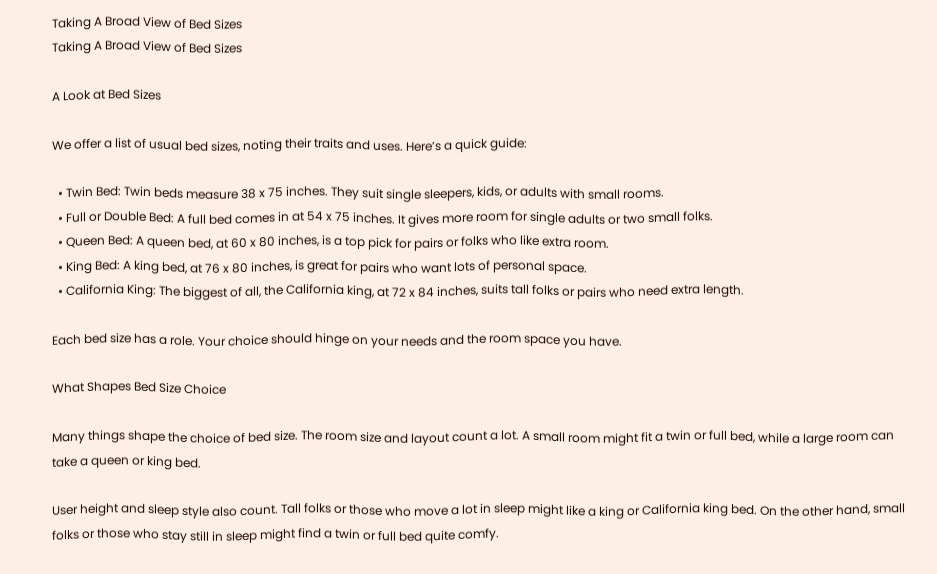Taking A Broad View of Bed Sizes
Taking A Broad View of Bed Sizes

A Look at Bed Sizes

We offer a list of usual bed sizes, noting their traits and uses. Here’s a quick guide:

  • Twin Bed: Twin beds measure 38 x 75 inches. They suit single sleepers, kids, or adults with small rooms.
  • Full or Double Bed: A full bed comes in at 54 x 75 inches. It gives more room for single adults or two small folks.
  • Queen Bed: A queen bed, at 60 x 80 inches, is a top pick for pairs or folks who like extra room.
  • King Bed: A king bed, at 76 x 80 inches, is great for pairs who want lots of personal space.
  • California King: The biggest of all, the California king, at 72 x 84 inches, suits tall folks or pairs who need extra length.

Each bed size has a role. Your choice should hinge on your needs and the room space you have.

What Shapes Bed Size Choice

Many things shape the choice of bed size. The room size and layout count a lot. A small room might fit a twin or full bed, while a large room can take a queen or king bed.

User height and sleep style also count. Tall folks or those who move a lot in sleep might like a king or California king bed. On the other hand, small folks or those who stay still in sleep might find a twin or full bed quite comfy.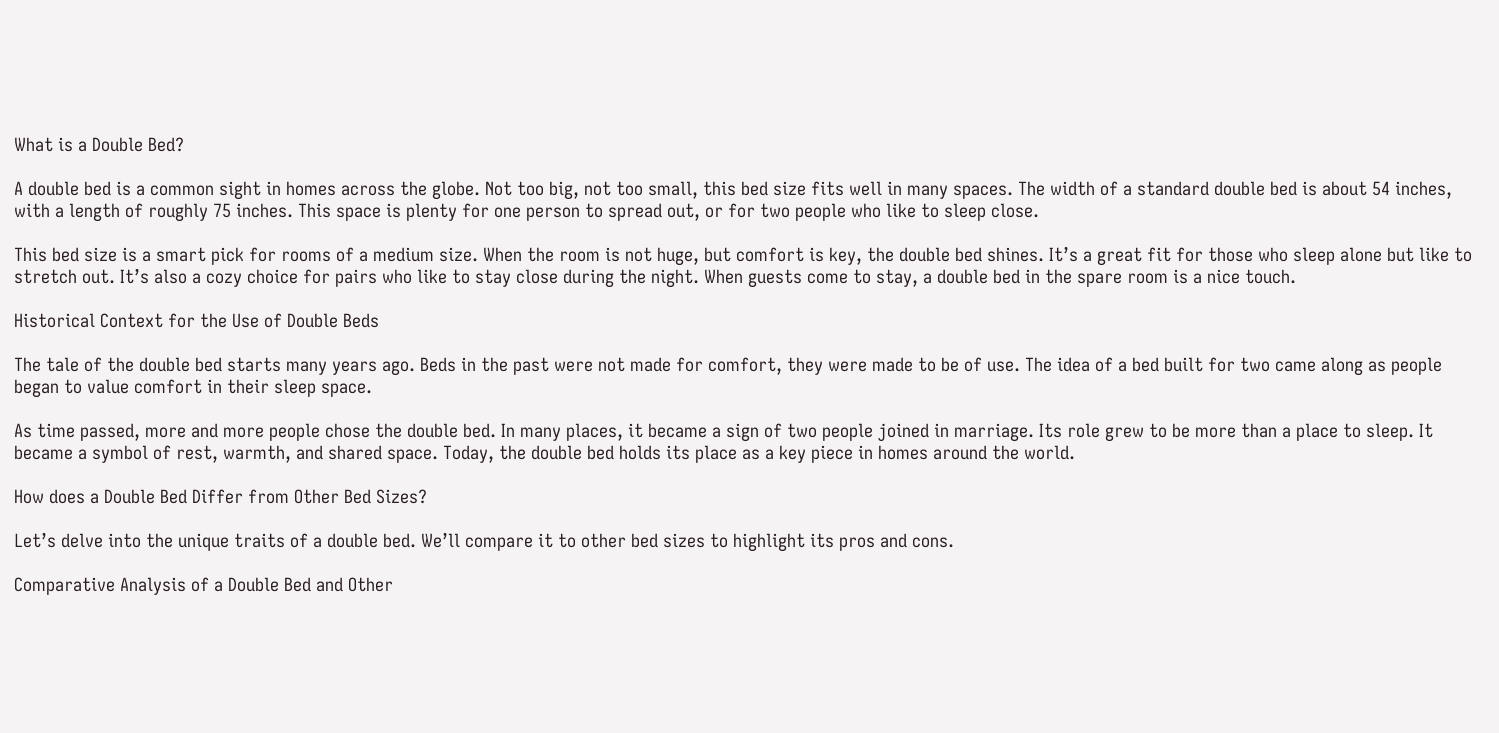What is a Double Bed?

A double bed is a common sight in homes across the globe. Not too big, not too small, this bed size fits well in many spaces. The width of a standard double bed is about 54 inches, with a length of roughly 75 inches. This space is plenty for one person to spread out, or for two people who like to sleep close.

This bed size is a smart pick for rooms of a medium size. When the room is not huge, but comfort is key, the double bed shines. It’s a great fit for those who sleep alone but like to stretch out. It’s also a cozy choice for pairs who like to stay close during the night. When guests come to stay, a double bed in the spare room is a nice touch.

Historical Context for the Use of Double Beds

The tale of the double bed starts many years ago. Beds in the past were not made for comfort, they were made to be of use. The idea of a bed built for two came along as people began to value comfort in their sleep space.

As time passed, more and more people chose the double bed. In many places, it became a sign of two people joined in marriage. Its role grew to be more than a place to sleep. It became a symbol of rest, warmth, and shared space. Today, the double bed holds its place as a key piece in homes around the world.

How does a Double Bed Differ from Other Bed Sizes?

Let’s delve into the unique traits of a double bed. We’ll compare it to other bed sizes to highlight its pros and cons.

Comparative Analysis of a Double Bed and Other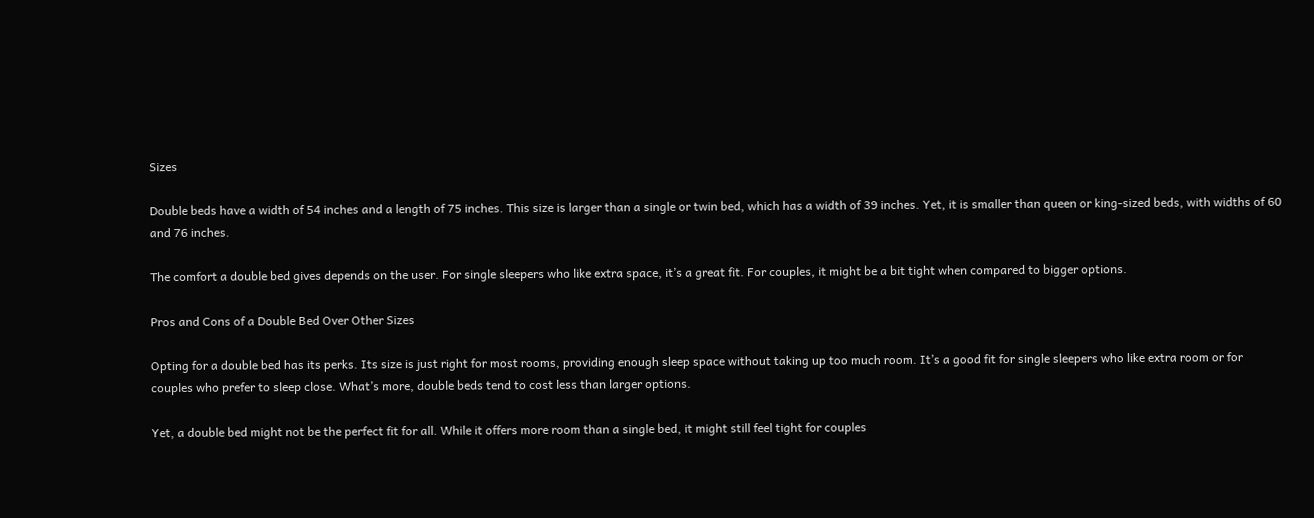Sizes

Double beds have a width of 54 inches and a length of 75 inches. This size is larger than a single or twin bed, which has a width of 39 inches. Yet, it is smaller than queen or king-sized beds, with widths of 60 and 76 inches.

The comfort a double bed gives depends on the user. For single sleepers who like extra space, it’s a great fit. For couples, it might be a bit tight when compared to bigger options.

Pros and Cons of a Double Bed Over Other Sizes

Opting for a double bed has its perks. Its size is just right for most rooms, providing enough sleep space without taking up too much room. It’s a good fit for single sleepers who like extra room or for couples who prefer to sleep close. What’s more, double beds tend to cost less than larger options.

Yet, a double bed might not be the perfect fit for all. While it offers more room than a single bed, it might still feel tight for couples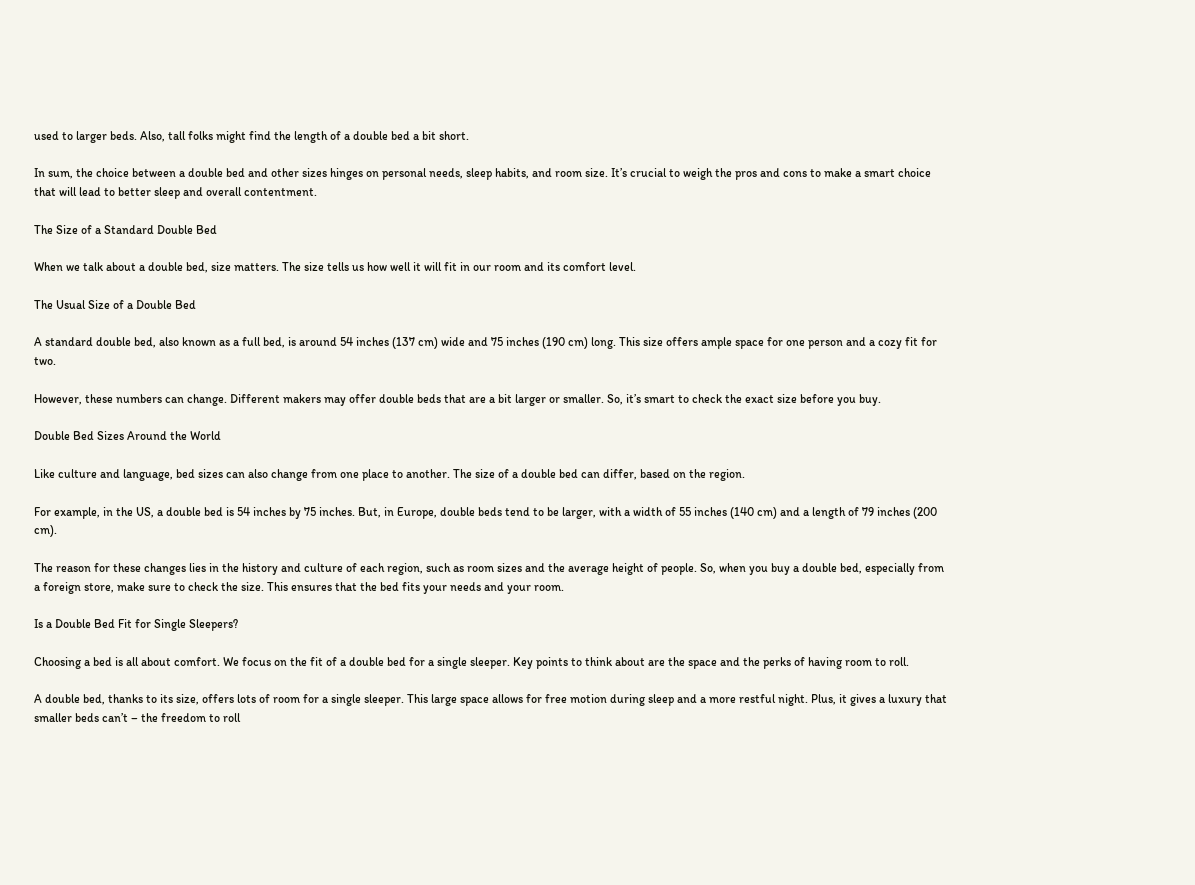used to larger beds. Also, tall folks might find the length of a double bed a bit short.

In sum, the choice between a double bed and other sizes hinges on personal needs, sleep habits, and room size. It’s crucial to weigh the pros and cons to make a smart choice that will lead to better sleep and overall contentment.

The Size of a Standard Double Bed

When we talk about a double bed, size matters. The size tells us how well it will fit in our room and its comfort level.

The Usual Size of a Double Bed

A standard double bed, also known as a full bed, is around 54 inches (137 cm) wide and 75 inches (190 cm) long. This size offers ample space for one person and a cozy fit for two.

However, these numbers can change. Different makers may offer double beds that are a bit larger or smaller. So, it’s smart to check the exact size before you buy.

Double Bed Sizes Around the World

Like culture and language, bed sizes can also change from one place to another. The size of a double bed can differ, based on the region.

For example, in the US, a double bed is 54 inches by 75 inches. But, in Europe, double beds tend to be larger, with a width of 55 inches (140 cm) and a length of 79 inches (200 cm).

The reason for these changes lies in the history and culture of each region, such as room sizes and the average height of people. So, when you buy a double bed, especially from a foreign store, make sure to check the size. This ensures that the bed fits your needs and your room.

Is a Double Bed Fit for Single Sleepers?

Choosing a bed is all about comfort. We focus on the fit of a double bed for a single sleeper. Key points to think about are the space and the perks of having room to roll.

A double bed, thanks to its size, offers lots of room for a single sleeper. This large space allows for free motion during sleep and a more restful night. Plus, it gives a luxury that smaller beds can’t – the freedom to roll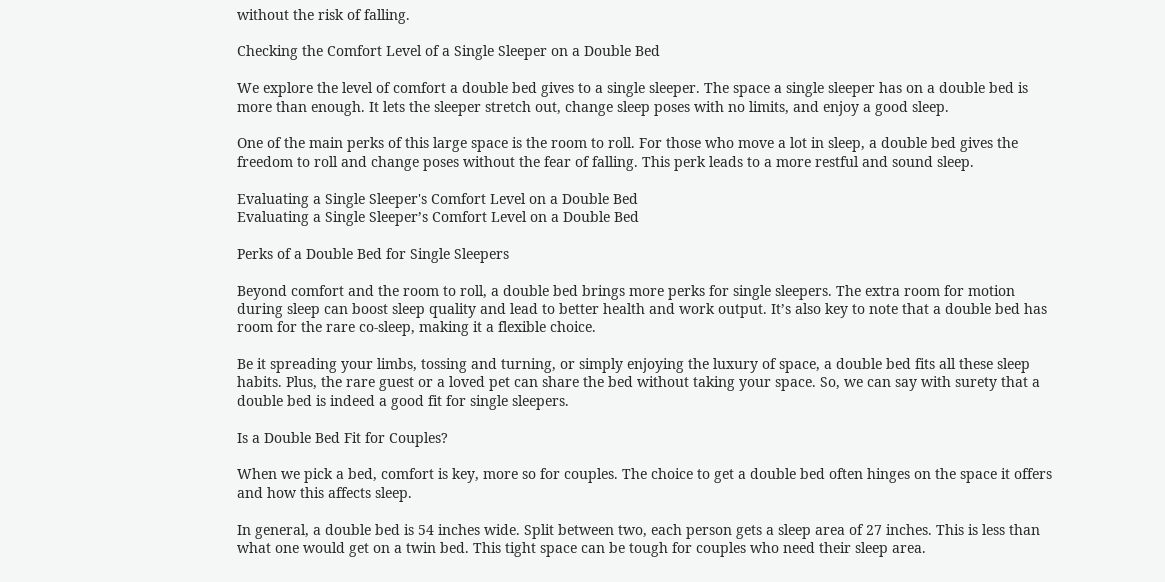without the risk of falling.

Checking the Comfort Level of a Single Sleeper on a Double Bed

We explore the level of comfort a double bed gives to a single sleeper. The space a single sleeper has on a double bed is more than enough. It lets the sleeper stretch out, change sleep poses with no limits, and enjoy a good sleep.

One of the main perks of this large space is the room to roll. For those who move a lot in sleep, a double bed gives the freedom to roll and change poses without the fear of falling. This perk leads to a more restful and sound sleep.

Evaluating a Single Sleeper's Comfort Level on a Double Bed
Evaluating a Single Sleeper’s Comfort Level on a Double Bed

Perks of a Double Bed for Single Sleepers

Beyond comfort and the room to roll, a double bed brings more perks for single sleepers. The extra room for motion during sleep can boost sleep quality and lead to better health and work output. It’s also key to note that a double bed has room for the rare co-sleep, making it a flexible choice.

Be it spreading your limbs, tossing and turning, or simply enjoying the luxury of space, a double bed fits all these sleep habits. Plus, the rare guest or a loved pet can share the bed without taking your space. So, we can say with surety that a double bed is indeed a good fit for single sleepers.

Is a Double Bed Fit for Couples?

When we pick a bed, comfort is key, more so for couples. The choice to get a double bed often hinges on the space it offers and how this affects sleep.

In general, a double bed is 54 inches wide. Split between two, each person gets a sleep area of 27 inches. This is less than what one would get on a twin bed. This tight space can be tough for couples who need their sleep area.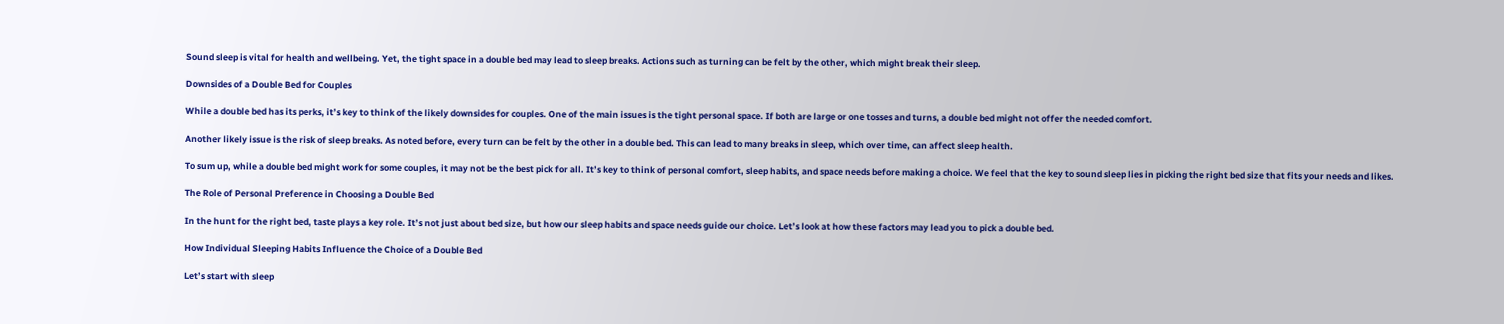Sound sleep is vital for health and wellbeing. Yet, the tight space in a double bed may lead to sleep breaks. Actions such as turning can be felt by the other, which might break their sleep.

Downsides of a Double Bed for Couples

While a double bed has its perks, it’s key to think of the likely downsides for couples. One of the main issues is the tight personal space. If both are large or one tosses and turns, a double bed might not offer the needed comfort.

Another likely issue is the risk of sleep breaks. As noted before, every turn can be felt by the other in a double bed. This can lead to many breaks in sleep, which over time, can affect sleep health.

To sum up, while a double bed might work for some couples, it may not be the best pick for all. It’s key to think of personal comfort, sleep habits, and space needs before making a choice. We feel that the key to sound sleep lies in picking the right bed size that fits your needs and likes.

The Role of Personal Preference in Choosing a Double Bed

In the hunt for the right bed, taste plays a key role. It’s not just about bed size, but how our sleep habits and space needs guide our choice. Let’s look at how these factors may lead you to pick a double bed.

How Individual Sleeping Habits Influence the Choice of a Double Bed

Let’s start with sleep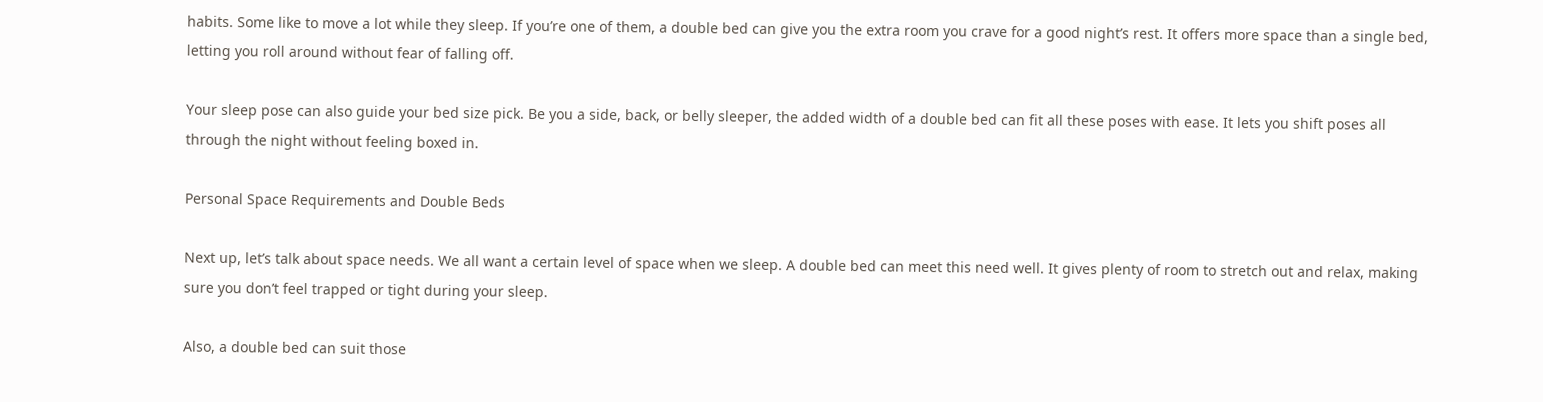habits. Some like to move a lot while they sleep. If you’re one of them, a double bed can give you the extra room you crave for a good night’s rest. It offers more space than a single bed, letting you roll around without fear of falling off.

Your sleep pose can also guide your bed size pick. Be you a side, back, or belly sleeper, the added width of a double bed can fit all these poses with ease. It lets you shift poses all through the night without feeling boxed in.

Personal Space Requirements and Double Beds

Next up, let’s talk about space needs. We all want a certain level of space when we sleep. A double bed can meet this need well. It gives plenty of room to stretch out and relax, making sure you don’t feel trapped or tight during your sleep.

Also, a double bed can suit those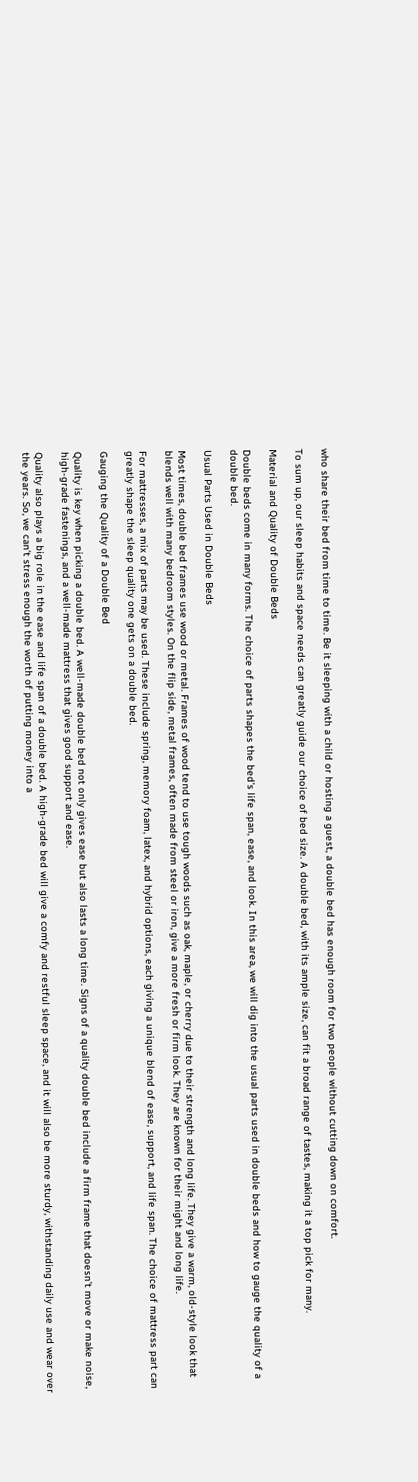who share their bed from time to time. Be it sleeping with a child or hosting a guest, a double bed has enough room for two people without cutting down on comfort.

To sum up, our sleep habits and space needs can greatly guide our choice of bed size. A double bed, with its ample size, can fit a broad range of tastes, making it a top pick for many.

Material and Quality of Double Beds

Double beds come in many forms. The choice of parts shapes the bed’s life span, ease, and look. In this area, we will dig into the usual parts used in double beds and how to gauge the quality of a double bed.

Usual Parts Used in Double Beds

Most times, double bed frames use wood or metal. Frames of wood tend to use tough woods such as oak, maple, or cherry due to their strength and long life. They give a warm, old-style look that blends well with many bedroom styles. On the flip side, metal frames, often made from steel or iron, give a more fresh or firm look. They are known for their might and long life.

For mattresses, a mix of parts may be used. These include spring, memory foam, latex, and hybrid options, each giving a unique blend of ease, support, and life span. The choice of mattress part can greatly shape the sleep quality one gets on a double bed.

Gauging the Quality of a Double Bed

Quality is key when picking a double bed. A well-made double bed not only gives ease but also lasts a long time. Signs of a quality double bed include a firm frame that doesn’t move or make noise, high-grade fastenings, and a well-made mattress that gives good support and ease.

Quality also plays a big role in the ease and life span of a double bed. A high-grade bed will give a comfy and restful sleep space, and it will also be more sturdy, withstanding daily use and wear over the years. So, we can’t stress enough the worth of putting money into a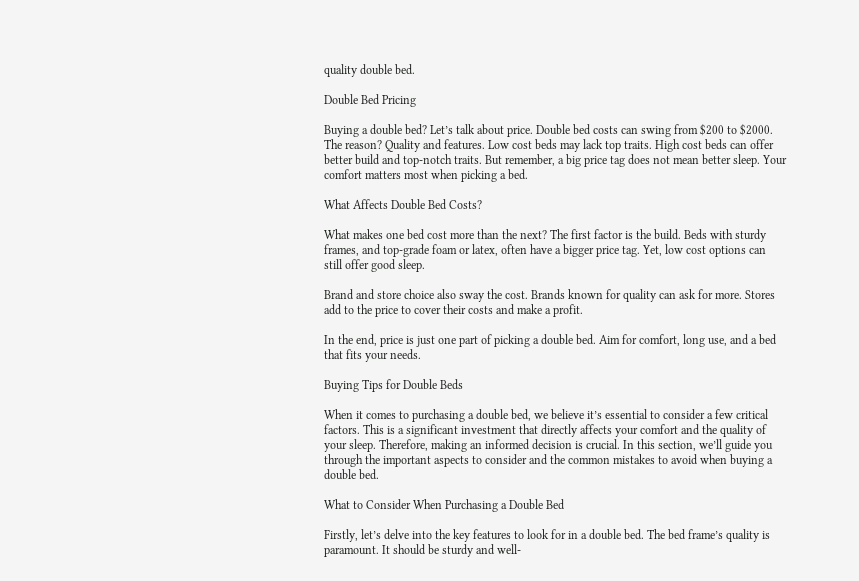quality double bed.

Double Bed Pricing

Buying a double bed? Let’s talk about price. Double bed costs can swing from $200 to $2000. The reason? Quality and features. Low cost beds may lack top traits. High cost beds can offer better build and top-notch traits. But remember, a big price tag does not mean better sleep. Your comfort matters most when picking a bed.

What Affects Double Bed Costs?

What makes one bed cost more than the next? The first factor is the build. Beds with sturdy frames, and top-grade foam or latex, often have a bigger price tag. Yet, low cost options can still offer good sleep.

Brand and store choice also sway the cost. Brands known for quality can ask for more. Stores add to the price to cover their costs and make a profit.

In the end, price is just one part of picking a double bed. Aim for comfort, long use, and a bed that fits your needs.

Buying Tips for Double Beds

When it comes to purchasing a double bed, we believe it’s essential to consider a few critical factors. This is a significant investment that directly affects your comfort and the quality of your sleep. Therefore, making an informed decision is crucial. In this section, we’ll guide you through the important aspects to consider and the common mistakes to avoid when buying a double bed.

What to Consider When Purchasing a Double Bed

Firstly, let’s delve into the key features to look for in a double bed. The bed frame’s quality is paramount. It should be sturdy and well-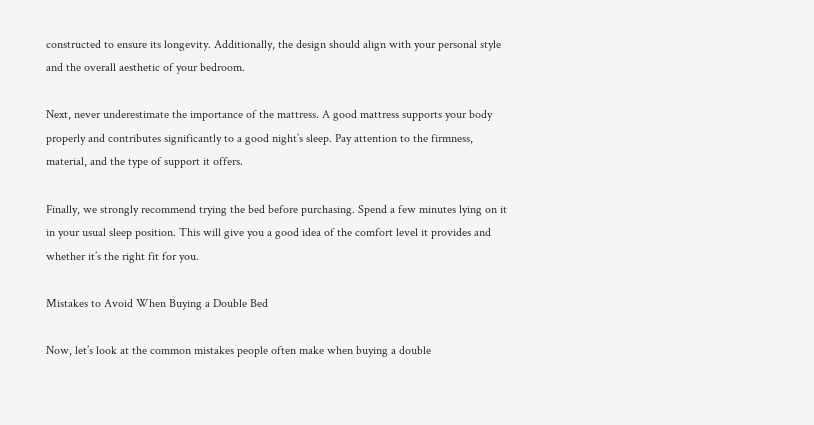constructed to ensure its longevity. Additionally, the design should align with your personal style and the overall aesthetic of your bedroom.

Next, never underestimate the importance of the mattress. A good mattress supports your body properly and contributes significantly to a good night’s sleep. Pay attention to the firmness, material, and the type of support it offers.

Finally, we strongly recommend trying the bed before purchasing. Spend a few minutes lying on it in your usual sleep position. This will give you a good idea of the comfort level it provides and whether it’s the right fit for you.

Mistakes to Avoid When Buying a Double Bed

Now, let’s look at the common mistakes people often make when buying a double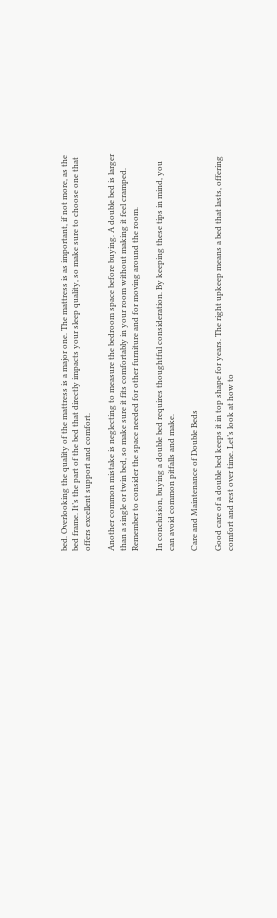bed. Overlooking the quality of the mattress is a major one. The mattress is as important, if not more, as the bed frame. It’s the part of the bed that directly impacts your sleep quality, so make sure to choose one that offers excellent support and comfort.

Another common mistake is neglecting to measure the bedroom space before buying. A double bed is larger than a single or twin bed, so make sure it fits comfortably in your room without making it feel cramped. Remember to consider the space needed for other furniture and for moving around the room.

In conclusion, buying a double bed requires thoughtful consideration. By keeping these tips in mind, you can avoid common pitfalls and make.

Care and Maintenance of Double Beds

Good care of a double bed keeps it in top shape for years. The right upkeep means a bed that lasts, offering comfort and rest over time. Let’s look at how to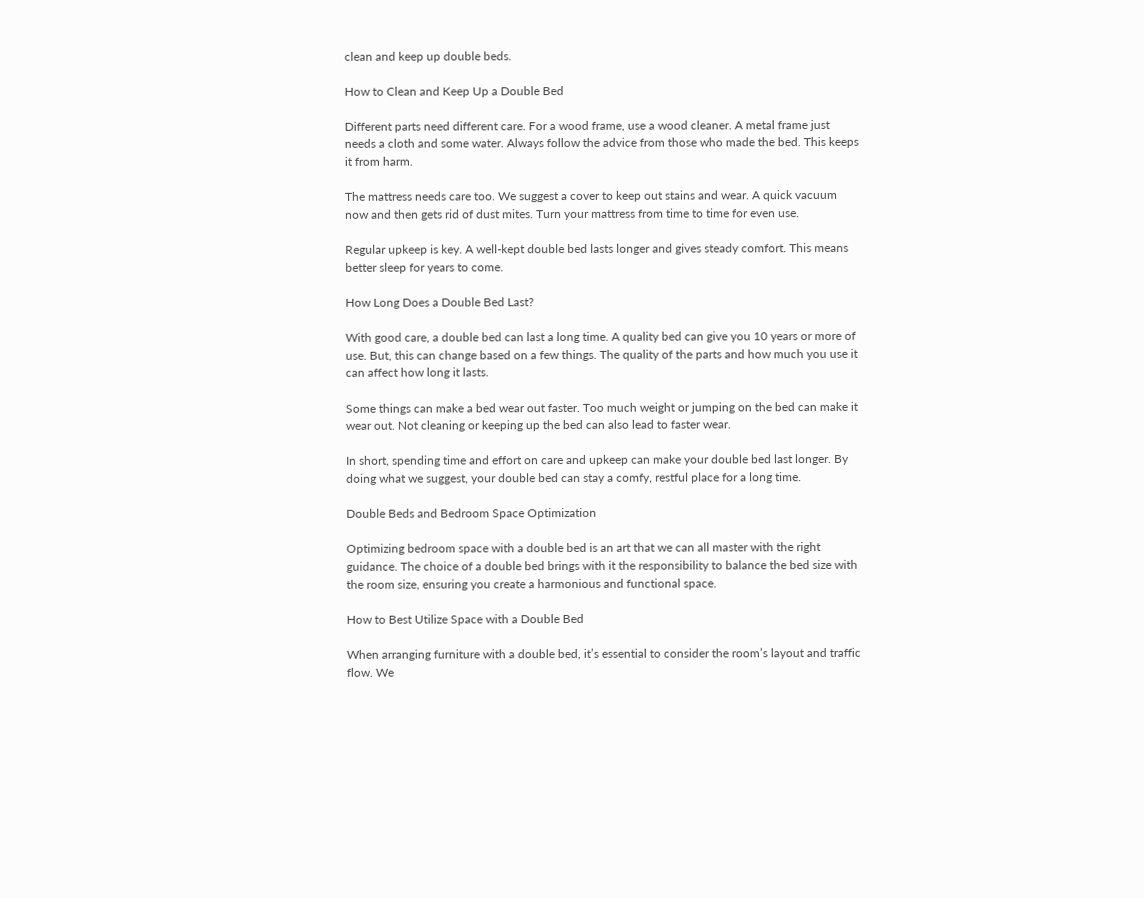clean and keep up double beds.

How to Clean and Keep Up a Double Bed

Different parts need different care. For a wood frame, use a wood cleaner. A metal frame just needs a cloth and some water. Always follow the advice from those who made the bed. This keeps it from harm.

The mattress needs care too. We suggest a cover to keep out stains and wear. A quick vacuum now and then gets rid of dust mites. Turn your mattress from time to time for even use.

Regular upkeep is key. A well-kept double bed lasts longer and gives steady comfort. This means better sleep for years to come.

How Long Does a Double Bed Last?

With good care, a double bed can last a long time. A quality bed can give you 10 years or more of use. But, this can change based on a few things. The quality of the parts and how much you use it can affect how long it lasts.

Some things can make a bed wear out faster. Too much weight or jumping on the bed can make it wear out. Not cleaning or keeping up the bed can also lead to faster wear.

In short, spending time and effort on care and upkeep can make your double bed last longer. By doing what we suggest, your double bed can stay a comfy, restful place for a long time.

Double Beds and Bedroom Space Optimization

Optimizing bedroom space with a double bed is an art that we can all master with the right guidance. The choice of a double bed brings with it the responsibility to balance the bed size with the room size, ensuring you create a harmonious and functional space.

How to Best Utilize Space with a Double Bed

When arranging furniture with a double bed, it’s essential to consider the room’s layout and traffic flow. We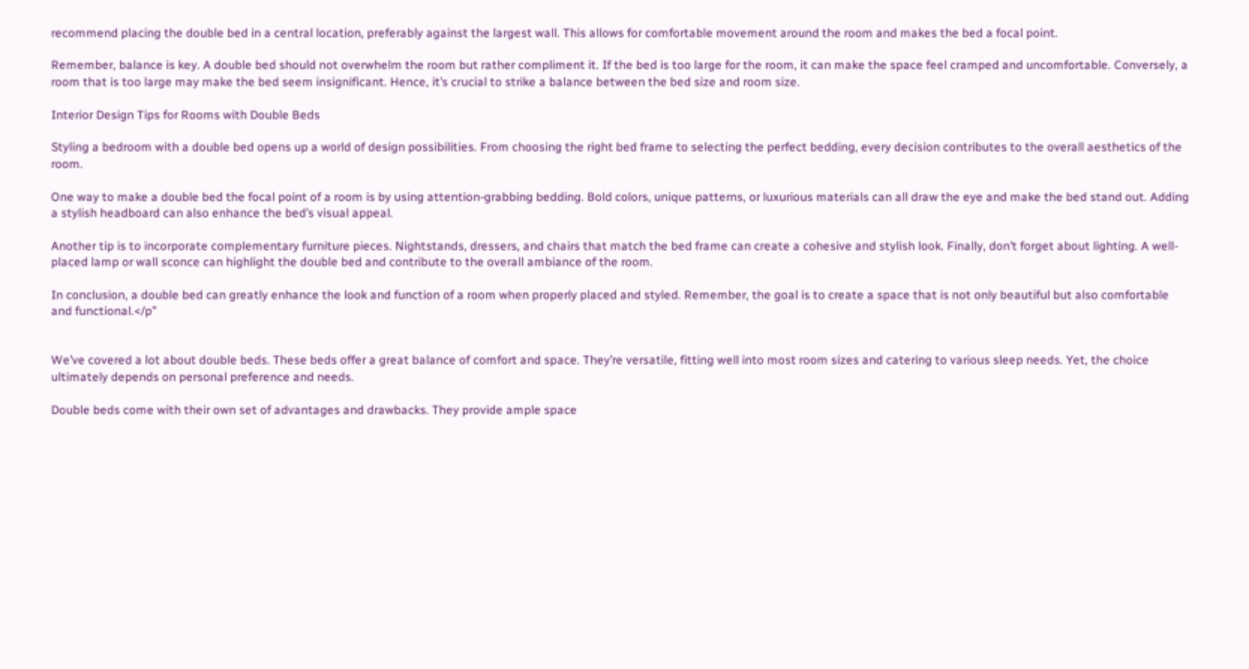recommend placing the double bed in a central location, preferably against the largest wall. This allows for comfortable movement around the room and makes the bed a focal point.

Remember, balance is key. A double bed should not overwhelm the room but rather compliment it. If the bed is too large for the room, it can make the space feel cramped and uncomfortable. Conversely, a room that is too large may make the bed seem insignificant. Hence, it’s crucial to strike a balance between the bed size and room size.

Interior Design Tips for Rooms with Double Beds

Styling a bedroom with a double bed opens up a world of design possibilities. From choosing the right bed frame to selecting the perfect bedding, every decision contributes to the overall aesthetics of the room.

One way to make a double bed the focal point of a room is by using attention-grabbing bedding. Bold colors, unique patterns, or luxurious materials can all draw the eye and make the bed stand out. Adding a stylish headboard can also enhance the bed’s visual appeal.

Another tip is to incorporate complementary furniture pieces. Nightstands, dressers, and chairs that match the bed frame can create a cohesive and stylish look. Finally, don’t forget about lighting. A well-placed lamp or wall sconce can highlight the double bed and contribute to the overall ambiance of the room.

In conclusion, a double bed can greatly enhance the look and function of a room when properly placed and styled. Remember, the goal is to create a space that is not only beautiful but also comfortable and functional.</p”


We’ve covered a lot about double beds. These beds offer a great balance of comfort and space. They’re versatile, fitting well into most room sizes and catering to various sleep needs. Yet, the choice ultimately depends on personal preference and needs.

Double beds come with their own set of advantages and drawbacks. They provide ample space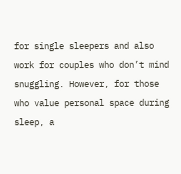for single sleepers and also work for couples who don’t mind snuggling. However, for those who value personal space during sleep, a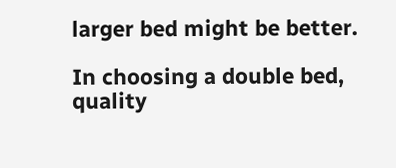larger bed might be better.

In choosing a double bed, quality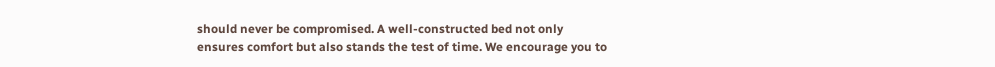should never be compromised. A well-constructed bed not only ensures comfort but also stands the test of time. We encourage you to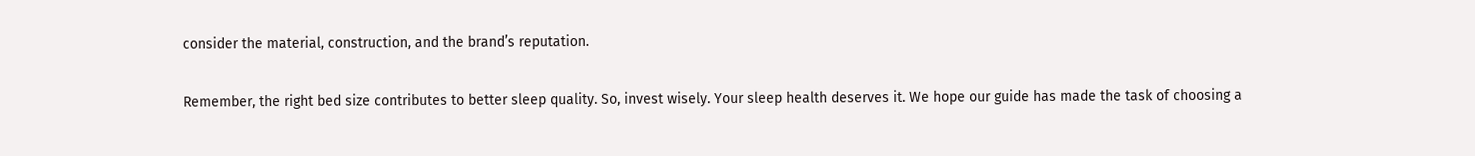consider the material, construction, and the brand’s reputation.

Remember, the right bed size contributes to better sleep quality. So, invest wisely. Your sleep health deserves it. We hope our guide has made the task of choosing a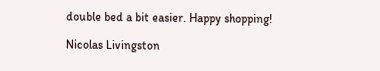double bed a bit easier. Happy shopping!

Nicolas Livingston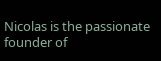Nicolas is the passionate founder of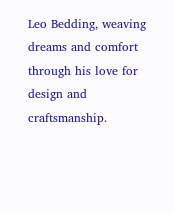Leo Bedding, weaving dreams and comfort through his love for design and craftsmanship.